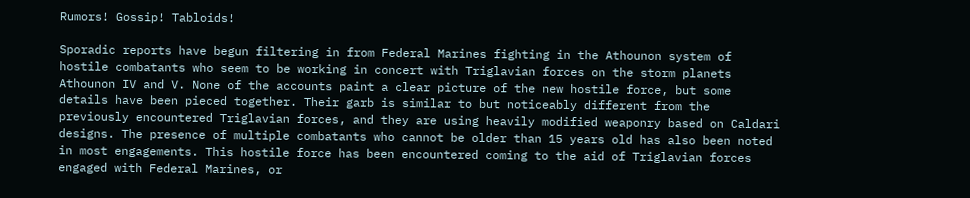Rumors! Gossip! Tabloids!

Sporadic reports have begun filtering in from Federal Marines fighting in the Athounon system of hostile combatants who seem to be working in concert with Triglavian forces on the storm planets Athounon IV and V. None of the accounts paint a clear picture of the new hostile force, but some details have been pieced together. Their garb is similar to but noticeably different from the previously encountered Triglavian forces, and they are using heavily modified weaponry based on Caldari designs. The presence of multiple combatants who cannot be older than 15 years old has also been noted in most engagements. This hostile force has been encountered coming to the aid of Triglavian forces engaged with Federal Marines, or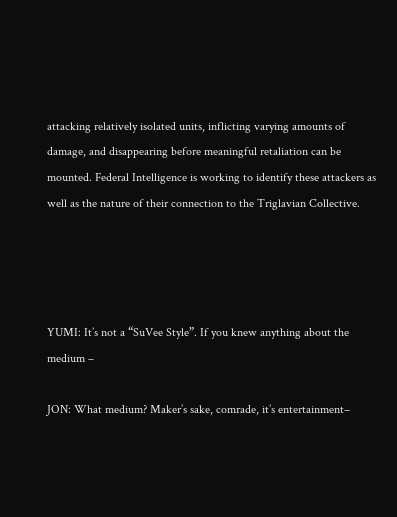attacking relatively isolated units, inflicting varying amounts of damage, and disappearing before meaningful retaliation can be mounted. Federal Intelligence is working to identify these attackers as well as the nature of their connection to the Triglavian Collective.




YUMI: It’s not a “SuVee Style”. If you knew anything about the medium –

JON: What medium? Maker’s sake, comrade, it’s entertainment–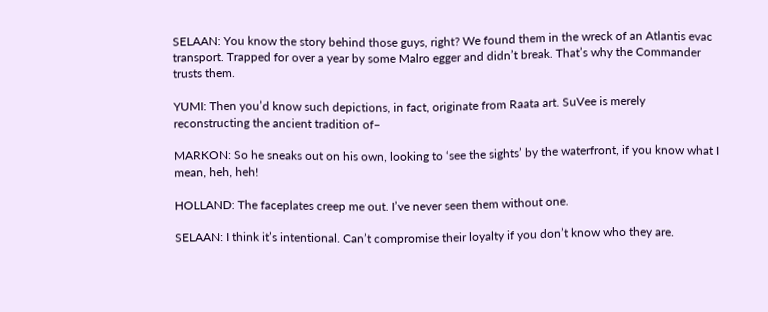SELAAN: You know the story behind those guys, right? We found them in the wreck of an Atlantis evac transport. Trapped for over a year by some Malro egger and didn’t break. That’s why the Commander trusts them.

YUMI: Then you’d know such depictions, in fact, originate from Raata art. SuVee is merely reconstructing the ancient tradition of–

MARKON: So he sneaks out on his own, looking to ‘see the sights’ by the waterfront, if you know what I mean, heh, heh!

HOLLAND: The faceplates creep me out. I’ve never seen them without one.

SELAAN: I think it’s intentional. Can’t compromise their loyalty if you don’t know who they are.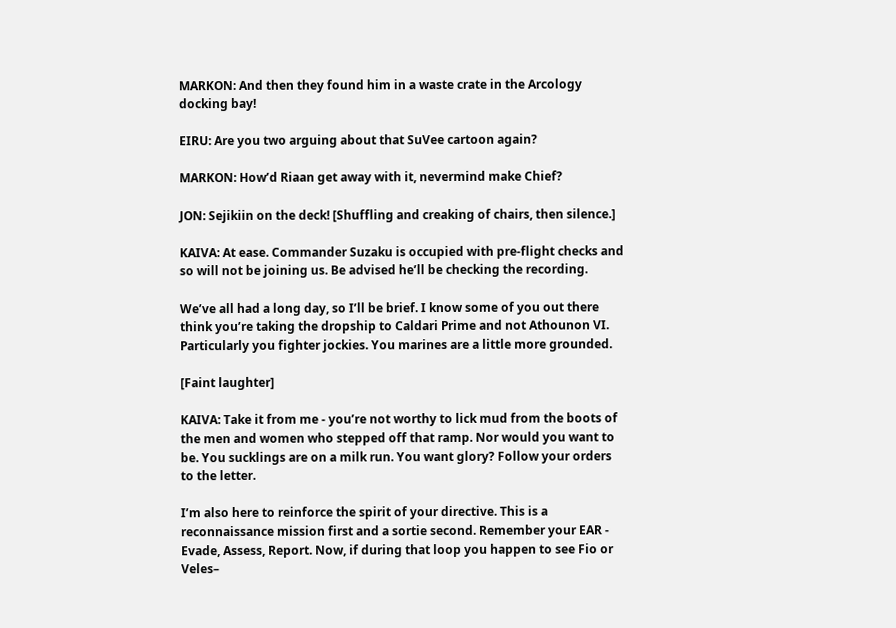MARKON: And then they found him in a waste crate in the Arcology docking bay!

EIRU: Are you two arguing about that SuVee cartoon again?

MARKON: How’d Riaan get away with it, nevermind make Chief?

JON: Sejikiin on the deck! [Shuffling and creaking of chairs, then silence.]

KAIVA: At ease. Commander Suzaku is occupied with pre-flight checks and so will not be joining us. Be advised he’ll be checking the recording.

We’ve all had a long day, so I’ll be brief. I know some of you out there think you’re taking the dropship to Caldari Prime and not Athounon VI. Particularly you fighter jockies. You marines are a little more grounded.

[Faint laughter]

KAIVA: Take it from me - you’re not worthy to lick mud from the boots of the men and women who stepped off that ramp. Nor would you want to be. You sucklings are on a milk run. You want glory? Follow your orders to the letter.

I’m also here to reinforce the spirit of your directive. This is a reconnaissance mission first and a sortie second. Remember your EAR - Evade, Assess, Report. Now, if during that loop you happen to see Fio or Veles–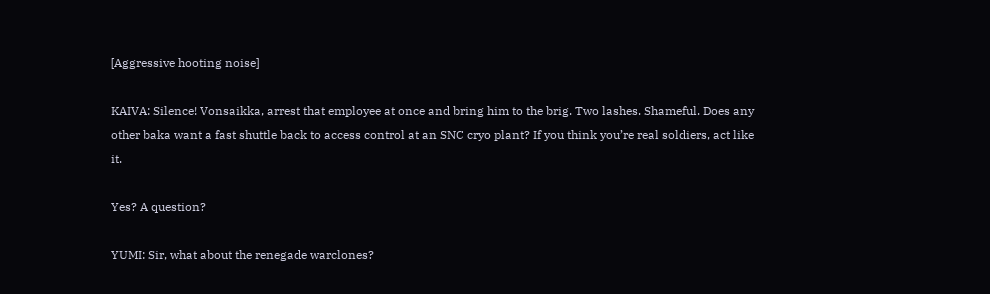[Aggressive hooting noise]

KAIVA: Silence! Vonsaikka, arrest that employee at once and bring him to the brig. Two lashes. Shameful. Does any other baka want a fast shuttle back to access control at an SNC cryo plant? If you think you’re real soldiers, act like it.

Yes? A question?

YUMI: Sir, what about the renegade warclones?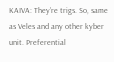KAIVA: They’re trigs. So, same as Veles and any other kyber unit. Preferential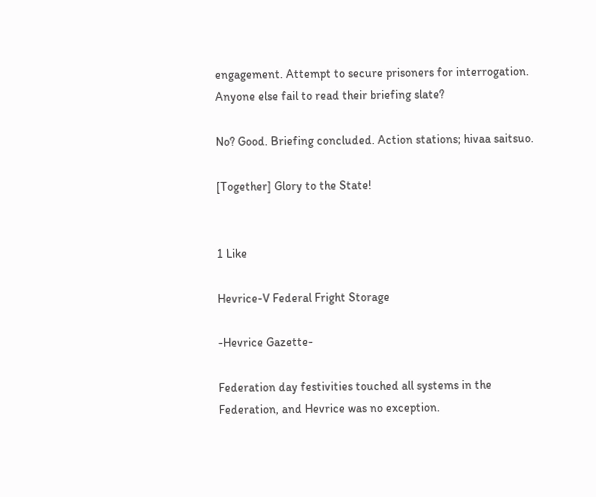engagement. Attempt to secure prisoners for interrogation. Anyone else fail to read their briefing slate?

No? Good. Briefing concluded. Action stations; hivaa saitsuo.

[Together] Glory to the State!


1 Like

Hevrice-V Federal Fright Storage

-Hevrice Gazette-

Federation day festivities touched all systems in the Federation, and Hevrice was no exception.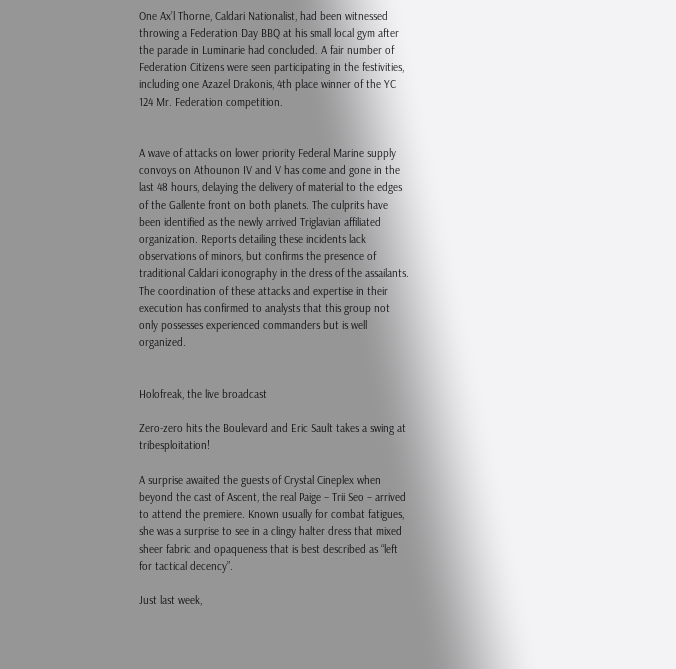One Ax’l Thorne, Caldari Nationalist, had been witnessed throwing a Federation Day BBQ at his small local gym after the parade in Luminarie had concluded. A fair number of Federation Citizens were seen participating in the festivities, including one Azazel Drakonis, 4th place winner of the YC 124 Mr. Federation competition.


A wave of attacks on lower priority Federal Marine supply convoys on Athounon IV and V has come and gone in the last 48 hours, delaying the delivery of material to the edges of the Gallente front on both planets. The culprits have been identified as the newly arrived Triglavian affiliated organization. Reports detailing these incidents lack observations of minors, but confirms the presence of traditional Caldari iconography in the dress of the assailants. The coordination of these attacks and expertise in their execution has confirmed to analysts that this group not only possesses experienced commanders but is well organized.


Holofreak, the live broadcast

Zero-zero hits the Boulevard and Eric Sault takes a swing at tribesploitation!

A surprise awaited the guests of Crystal Cineplex when beyond the cast of Ascent, the real Paige – Trii Seo – arrived to attend the premiere. Known usually for combat fatigues, she was a surprise to see in a clingy halter dress that mixed sheer fabric and opaqueness that is best described as “left for tactical decency”.

Just last week,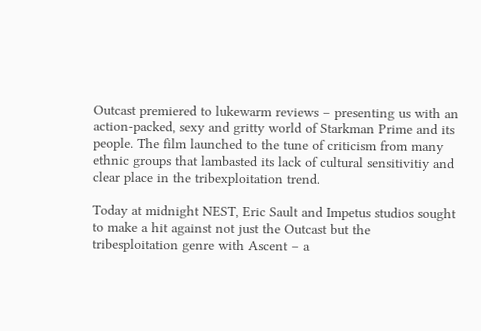Outcast premiered to lukewarm reviews – presenting us with an action-packed, sexy and gritty world of Starkman Prime and its people. The film launched to the tune of criticism from many ethnic groups that lambasted its lack of cultural sensitivitiy and clear place in the tribexploitation trend.

Today at midnight NEST, Eric Sault and Impetus studios sought to make a hit against not just the Outcast but the tribesploitation genre with Ascent – a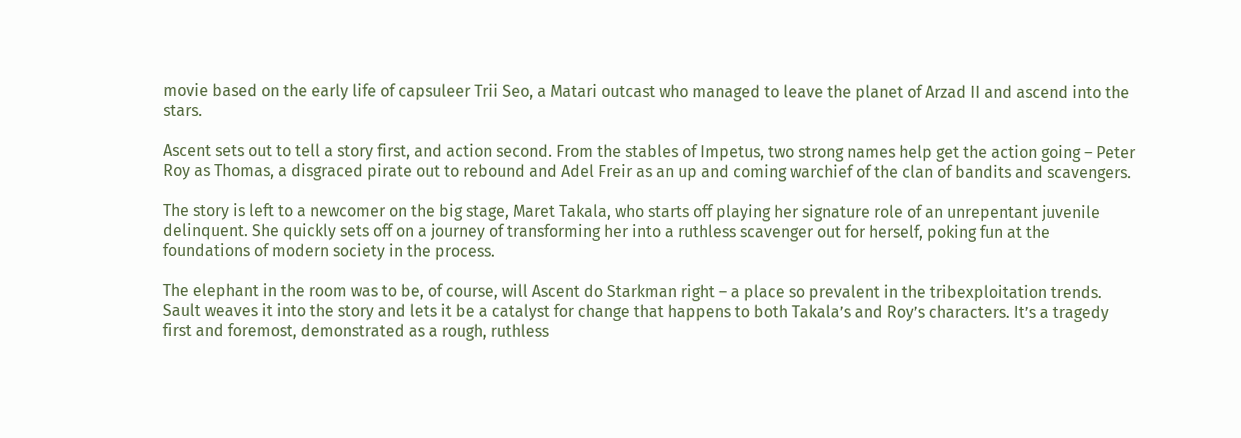movie based on the early life of capsuleer Trii Seo, a Matari outcast who managed to leave the planet of Arzad II and ascend into the stars.

Ascent sets out to tell a story first, and action second. From the stables of Impetus, two strong names help get the action going – Peter Roy as Thomas, a disgraced pirate out to rebound and Adel Freir as an up and coming warchief of the clan of bandits and scavengers.

The story is left to a newcomer on the big stage, Maret Takala, who starts off playing her signature role of an unrepentant juvenile delinquent. She quickly sets off on a journey of transforming her into a ruthless scavenger out for herself, poking fun at the foundations of modern society in the process.

The elephant in the room was to be, of course, will Ascent do Starkman right – a place so prevalent in the tribexploitation trends. Sault weaves it into the story and lets it be a catalyst for change that happens to both Takala’s and Roy’s characters. It’s a tragedy first and foremost, demonstrated as a rough, ruthless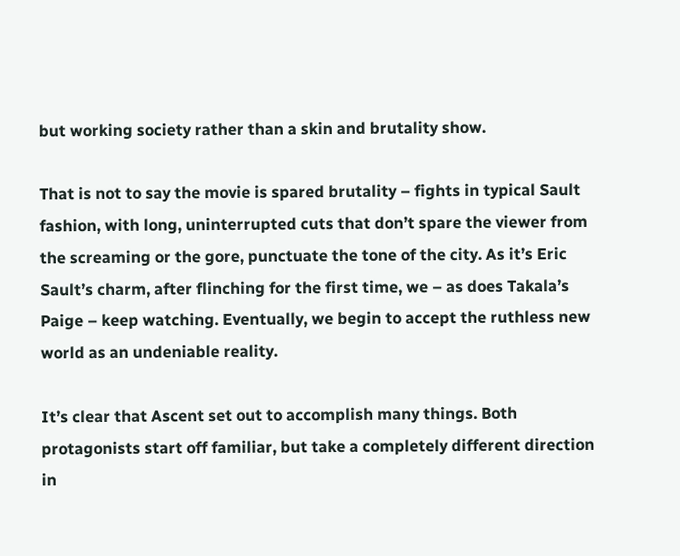but working society rather than a skin and brutality show.

That is not to say the movie is spared brutality – fights in typical Sault fashion, with long, uninterrupted cuts that don’t spare the viewer from the screaming or the gore, punctuate the tone of the city. As it’s Eric Sault’s charm, after flinching for the first time, we – as does Takala’s Paige – keep watching. Eventually, we begin to accept the ruthless new world as an undeniable reality.

It’s clear that Ascent set out to accomplish many things. Both protagonists start off familiar, but take a completely different direction in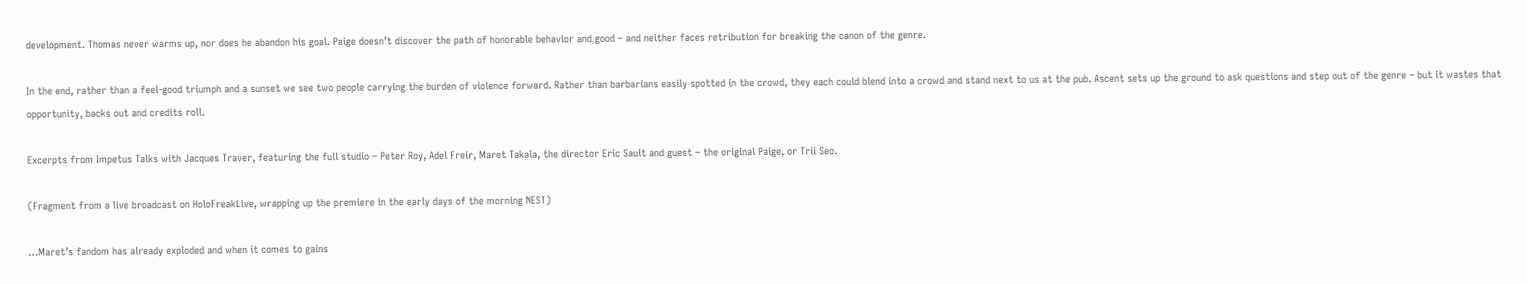development. Thomas never warms up, nor does he abandon his goal. Paige doesn’t discover the path of honorable behavior and good – and neither faces retribution for breaking the canon of the genre.

In the end, rather than a feel-good triumph and a sunset we see two people carrying the burden of violence forward. Rather than barbarians easily spotted in the crowd, they each could blend into a crowd and stand next to us at the pub. Ascent sets up the ground to ask questions and step out of the genre – but it wastes that opportunity, backs out and credits roll.

Excerpts from Impetus Talks with Jacques Traver, featuring the full studio – Peter Roy, Adel Freir, Maret Takala, the director Eric Sault and guest – the original Paige, or Trii Seo.

(Fragment from a live broadcast on HoloFreakLive, wrapping up the premiere in the early days of the morning NEST)

…Maret’s fandom has already exploded and when it comes to gains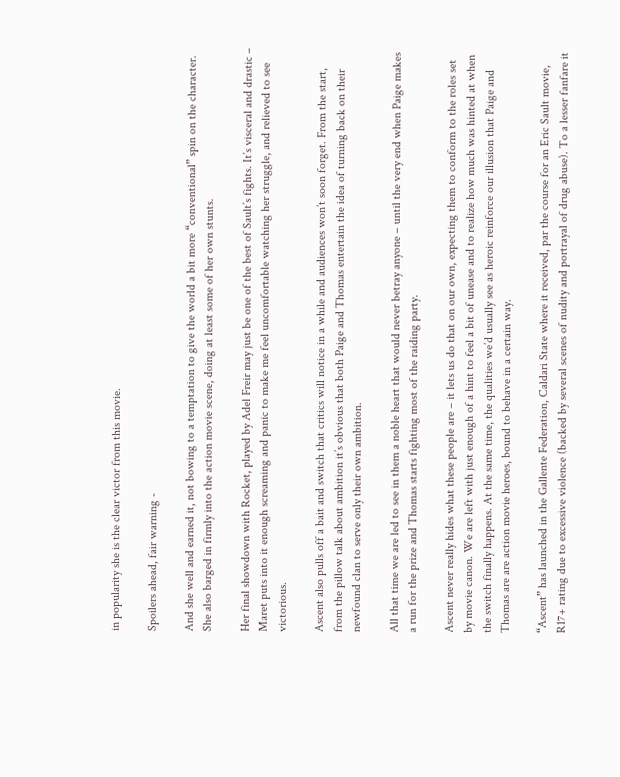in popularity she is the clear victor from this movie.

Spoilers ahead, fair warning -

And she well and earned it, not bowing to a temptation to give the world a bit more “conventional” spin on the character. She also barged in firmly into the action movie scene, doing at least some of her own stunts.

Her final showdown with Rocket, played by Adel Freir may just be one of the best of Sault’s fights. It’s visceral and drastic – Maret puts into it enough screaming and panic to make me feel uncomfortable watching her struggle, and relieved to see victorious.

Ascent also pulls off a bait and switch that critics will notice in a while and audiences won’t soon forget. From the start, from the pillow talk about ambition it’s obvious that both Paige and Thomas entertain the idea of turning back on their newfound clan to serve only their own ambition.

All that time we are led to see in them a noble heart that would never betray anyone – until the very end when Paige makes a run for the prize and Thomas starts fighting most of the raiding party.

Ascent never really hides what these people are – it lets us do that on our own, expecting them to conform to the roles set by movie canon. We are left with just enough of a hint to feel a bit of unease and to realize how much was hinted at when the switch finally happens. At the same time, the qualities we’d usually see as heroic reinforce our illusion that Paige and Thomas are are action movie heroes, bound to behave in a certain way.

“Ascent” has launched in the Gallente Federation, Caldari State where it received, par the course for an Eric Sault movie, R17+ rating due to excessive violence (backed by several scenes of nudity and portrayal of drug abuse). To a lesser fanfare it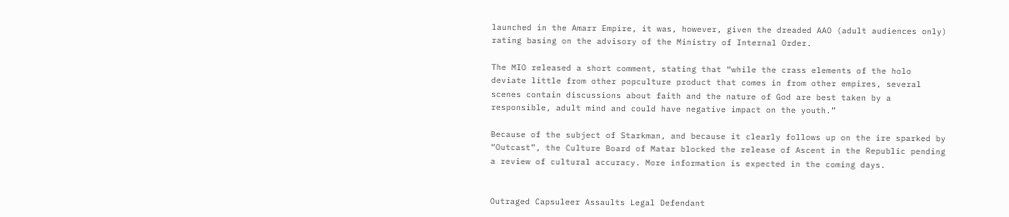launched in the Amarr Empire, it was, however, given the dreaded AAO (adult audiences only) rating basing on the advisory of the Ministry of Internal Order.

The MIO released a short comment, stating that “while the crass elements of the holo deviate little from other popculture product that comes in from other empires, several scenes contain discussions about faith and the nature of God are best taken by a responsible, adult mind and could have negative impact on the youth.”

Because of the subject of Starkman, and because it clearly follows up on the ire sparked by “Outcast”, the Culture Board of Matar blocked the release of Ascent in the Republic pending a review of cultural accuracy. More information is expected in the coming days.


Outraged Capsuleer Assaults Legal Defendant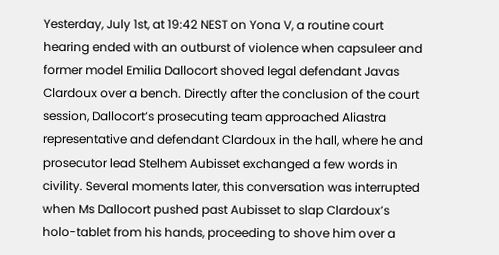Yesterday, July 1st, at 19:42 NEST on Yona V, a routine court hearing ended with an outburst of violence when capsuleer and former model Emilia Dallocort shoved legal defendant Javas Clardoux over a bench. Directly after the conclusion of the court session, Dallocort’s prosecuting team approached Aliastra representative and defendant Clardoux in the hall, where he and prosecutor lead Stelhem Aubisset exchanged a few words in civility. Several moments later, this conversation was interrupted when Ms Dallocort pushed past Aubisset to slap Clardoux’s holo-tablet from his hands, proceeding to shove him over a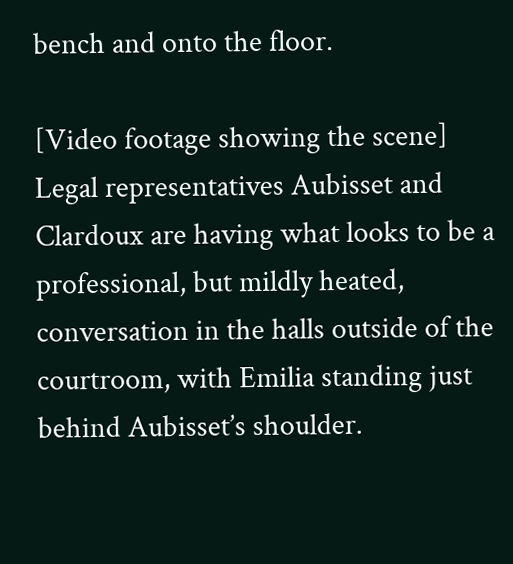bench and onto the floor.

[Video footage showing the scene]
Legal representatives Aubisset and Clardoux are having what looks to be a professional, but mildly heated, conversation in the halls outside of the courtroom, with Emilia standing just behind Aubisset’s shoulder.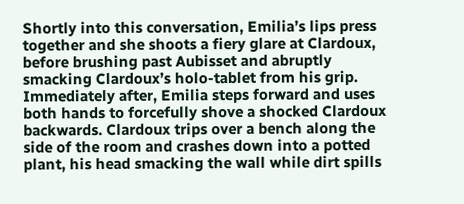Shortly into this conversation, Emilia’s lips press together and she shoots a fiery glare at Clardoux, before brushing past Aubisset and abruptly smacking Clardoux’s holo-tablet from his grip. Immediately after, Emilia steps forward and uses both hands to forcefully shove a shocked Clardoux backwards. Clardoux trips over a bench along the side of the room and crashes down into a potted plant, his head smacking the wall while dirt spills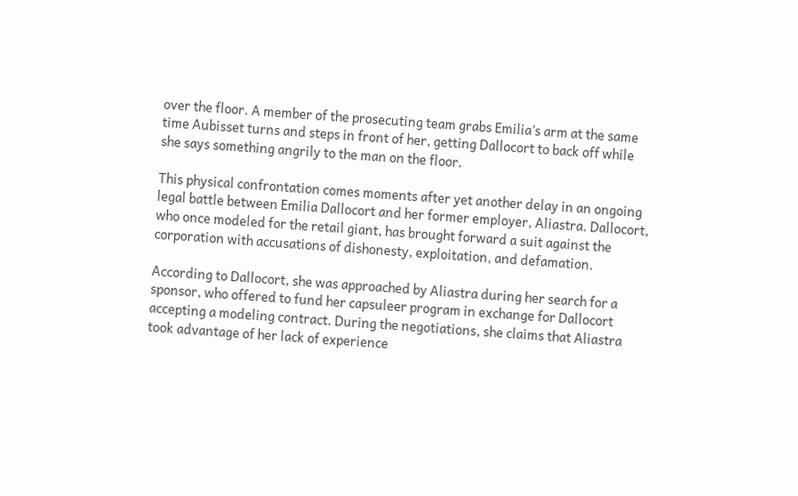over the floor. A member of the prosecuting team grabs Emilia’s arm at the same time Aubisset turns and steps in front of her, getting Dallocort to back off while she says something angrily to the man on the floor.

This physical confrontation comes moments after yet another delay in an ongoing legal battle between Emilia Dallocort and her former employer, Aliastra. Dallocort, who once modeled for the retail giant, has brought forward a suit against the corporation with accusations of dishonesty, exploitation, and defamation.

According to Dallocort, she was approached by Aliastra during her search for a sponsor, who offered to fund her capsuleer program in exchange for Dallocort accepting a modeling contract. During the negotiations, she claims that Aliastra took advantage of her lack of experience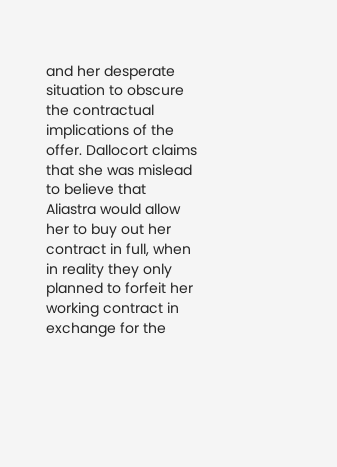and her desperate situation to obscure the contractual implications of the offer. Dallocort claims that she was mislead to believe that Aliastra would allow her to buy out her contract in full, when in reality they only planned to forfeit her working contract in exchange for the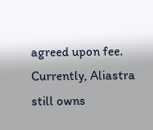agreed upon fee. Currently, Aliastra still owns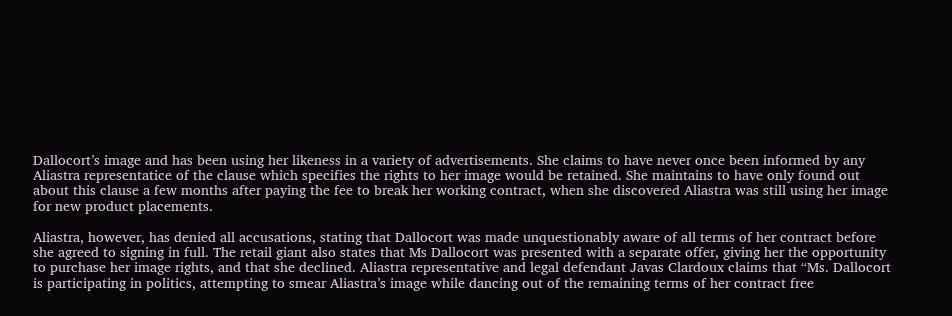Dallocort’s image and has been using her likeness in a variety of advertisements. She claims to have never once been informed by any Aliastra representatice of the clause which specifies the rights to her image would be retained. She maintains to have only found out about this clause a few months after paying the fee to break her working contract, when she discovered Aliastra was still using her image for new product placements.

Aliastra, however, has denied all accusations, stating that Dallocort was made unquestionably aware of all terms of her contract before she agreed to signing in full. The retail giant also states that Ms Dallocort was presented with a separate offer, giving her the opportunity to purchase her image rights, and that she declined. Aliastra representative and legal defendant Javas Clardoux claims that “Ms. Dallocort is participating in politics, attempting to smear Aliastra’s image while dancing out of the remaining terms of her contract free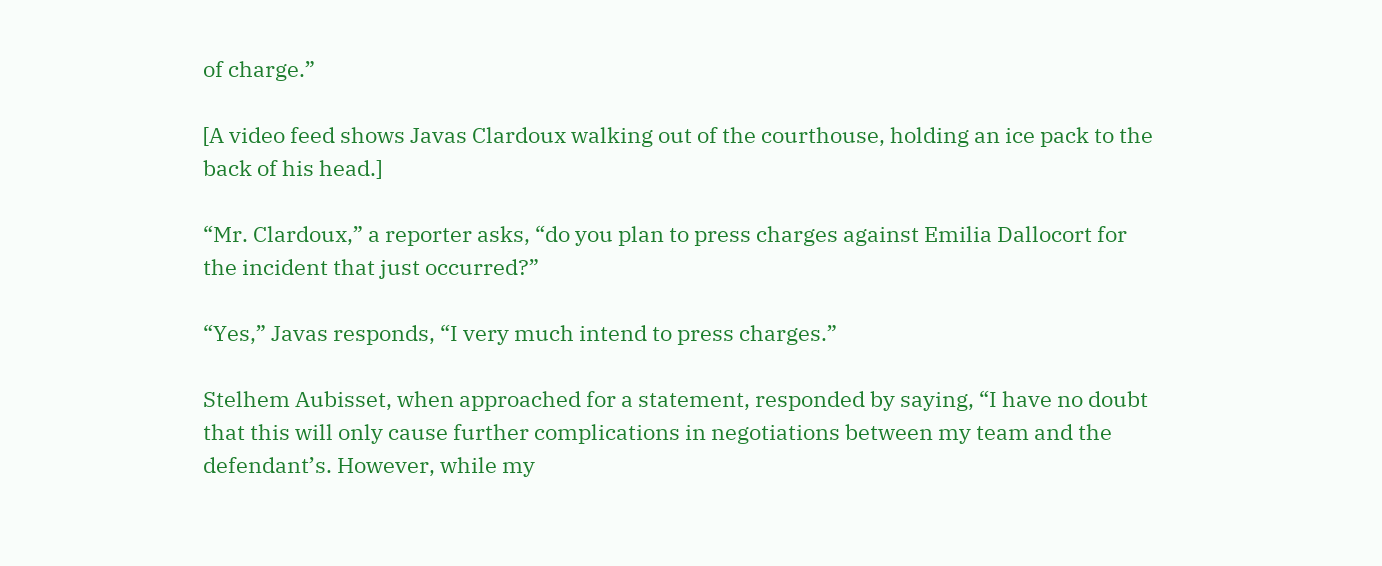of charge.”

[A video feed shows Javas Clardoux walking out of the courthouse, holding an ice pack to the back of his head.]

“Mr. Clardoux,” a reporter asks, “do you plan to press charges against Emilia Dallocort for the incident that just occurred?”

“Yes,” Javas responds, “I very much intend to press charges.”

Stelhem Aubisset, when approached for a statement, responded by saying, “I have no doubt that this will only cause further complications in negotiations between my team and the defendant’s. However, while my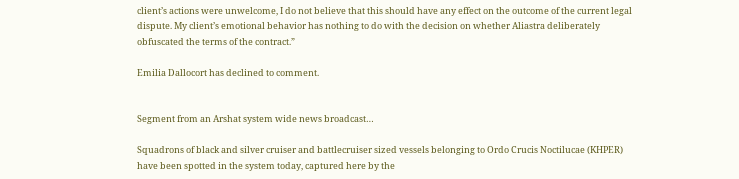client’s actions were unwelcome, I do not believe that this should have any effect on the outcome of the current legal dispute. My client’s emotional behavior has nothing to do with the decision on whether Aliastra deliberately obfuscated the terms of the contract.”

Emilia Dallocort has declined to comment.


Segment from an Arshat system wide news broadcast…

Squadrons of black and silver cruiser and battlecruiser sized vessels belonging to Ordo Crucis Noctilucae (KHPER) have been spotted in the system today, captured here by the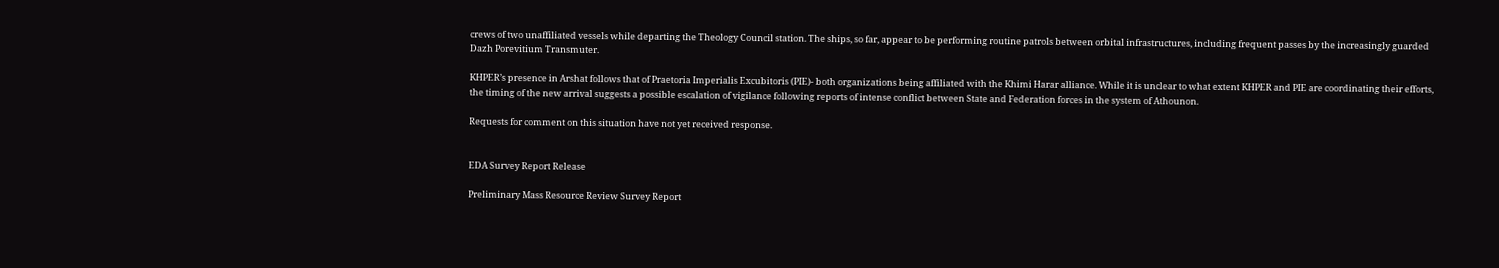crews of two unaffiliated vessels while departing the Theology Council station. The ships, so far, appear to be performing routine patrols between orbital infrastructures, including frequent passes by the increasingly guarded Dazh Porevitium Transmuter.

KHPER’s presence in Arshat follows that of Praetoria Imperialis Excubitoris (PIE)- both organizations being affiliated with the Khimi Harar alliance. While it is unclear to what extent KHPER and PIE are coordinating their efforts, the timing of the new arrival suggests a possible escalation of vigilance following reports of intense conflict between State and Federation forces in the system of Athounon.

Requests for comment on this situation have not yet received response.


EDA Survey Report Release

Preliminary Mass Resource Review Survey Report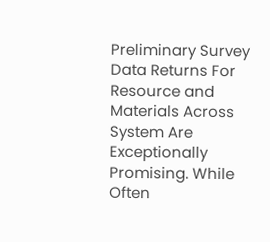Preliminary Survey Data Returns For Resource and Materials Across System Are Exceptionally Promising. While Often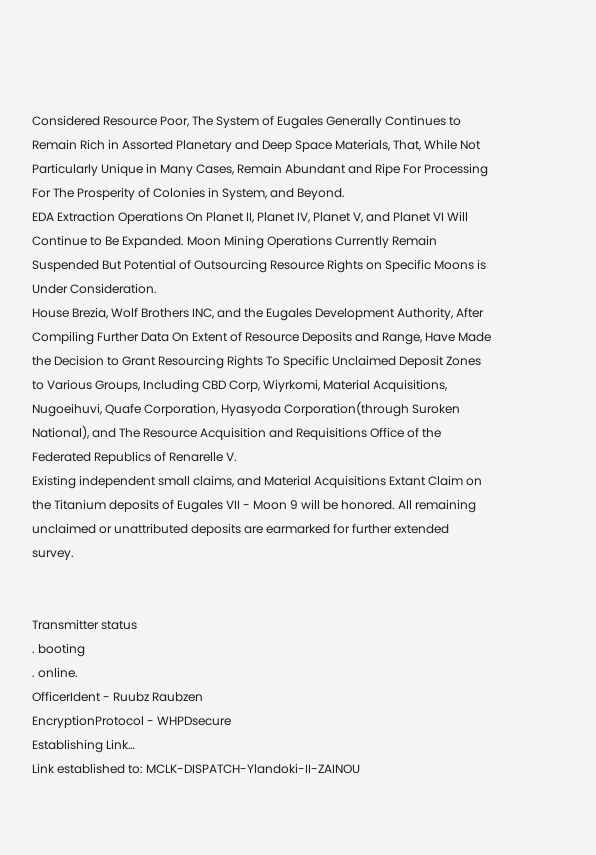Considered Resource Poor, The System of Eugales Generally Continues to Remain Rich in Assorted Planetary and Deep Space Materials, That, While Not Particularly Unique in Many Cases, Remain Abundant and Ripe For Processing For The Prosperity of Colonies in System, and Beyond.
EDA Extraction Operations On Planet II, Planet IV, Planet V, and Planet VI Will Continue to Be Expanded. Moon Mining Operations Currently Remain Suspended But Potential of Outsourcing Resource Rights on Specific Moons is Under Consideration.
House Brezia, Wolf Brothers INC, and the Eugales Development Authority, After Compiling Further Data On Extent of Resource Deposits and Range, Have Made the Decision to Grant Resourcing Rights To Specific Unclaimed Deposit Zones to Various Groups, Including CBD Corp, Wiyrkomi, Material Acquisitions, Nugoeihuvi, Quafe Corporation, Hyasyoda Corporation(through Suroken National), and The Resource Acquisition and Requisitions Office of the Federated Republics of Renarelle V.
Existing independent small claims, and Material Acquisitions Extant Claim on the Titanium deposits of Eugales VII - Moon 9 will be honored. All remaining unclaimed or unattributed deposits are earmarked for further extended survey.


Transmitter status
. booting
. online.
OfficerIdent - Ruubz Raubzen
EncryptionProtocol - WHPDsecure
Establishing Link…
Link established to: MCLK-DISPATCH-Ylandoki-II-ZAINOU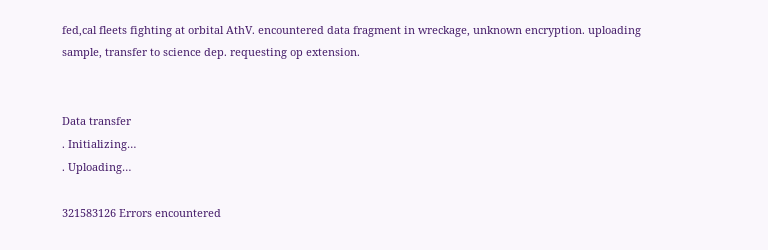fed,cal fleets fighting at orbital AthV. encountered data fragment in wreckage, unknown encryption. uploading sample, transfer to science dep. requesting op extension.


Data transfer
. Initializing…
. Uploading…

321583126 Errors encountered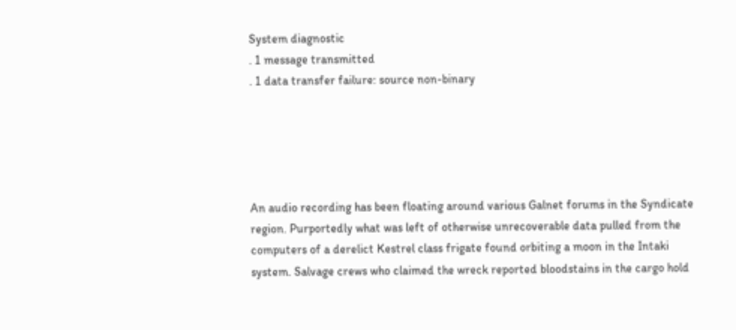System diagnostic
. 1 message transmitted
. 1 data transfer failure: source non-binary





An audio recording has been floating around various Galnet forums in the Syndicate region. Purportedly what was left of otherwise unrecoverable data pulled from the computers of a derelict Kestrel class frigate found orbiting a moon in the Intaki system. Salvage crews who claimed the wreck reported bloodstains in the cargo hold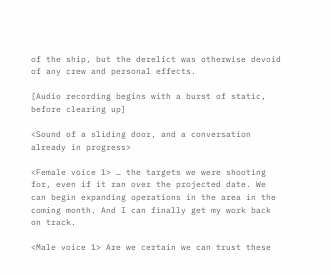of the ship, but the derelict was otherwise devoid of any crew and personal effects.

[Audio recording begins with a burst of static, before clearing up]

<Sound of a sliding door, and a conversation already in progress>

<Female voice 1> … the targets we were shooting for, even if it ran over the projected date. We can begin expanding operations in the area in the coming month. And I can finally get my work back on track.

<Male voice 1> Are we certain we can trust these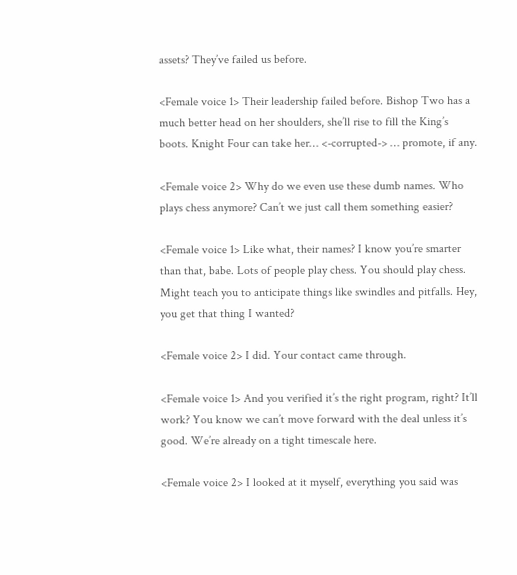assets? They’ve failed us before.

<Female voice 1> Their leadership failed before. Bishop Two has a much better head on her shoulders, she’ll rise to fill the King’s boots. Knight Four can take her… <-corrupted-> … promote, if any.

<Female voice 2> Why do we even use these dumb names. Who plays chess anymore? Can’t we just call them something easier?

<Female voice 1> Like what, their names? I know you’re smarter than that, babe. Lots of people play chess. You should play chess. Might teach you to anticipate things like swindles and pitfalls. Hey, you get that thing I wanted?

<Female voice 2> I did. Your contact came through.

<Female voice 1> And you verified it’s the right program, right? It’ll work? You know we can’t move forward with the deal unless it’s good. We’re already on a tight timescale here.

<Female voice 2> I looked at it myself, everything you said was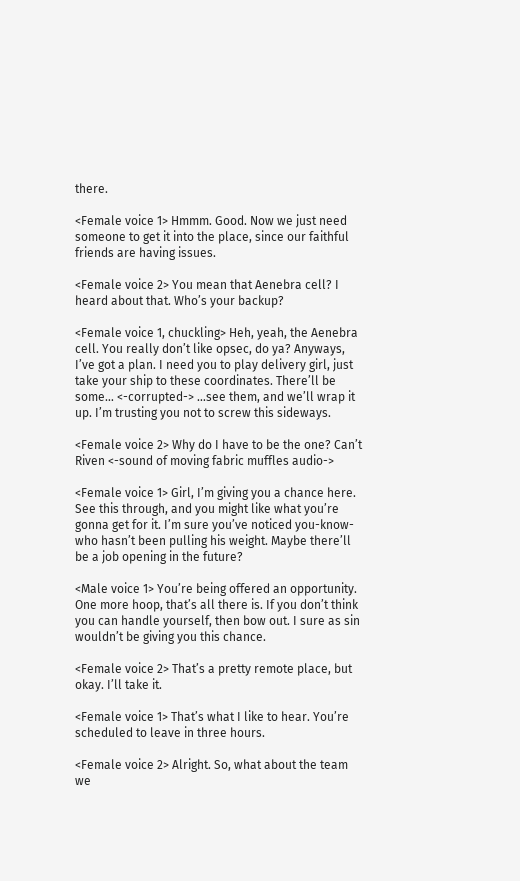there.

<Female voice 1> Hmmm. Good. Now we just need someone to get it into the place, since our faithful friends are having issues.

<Female voice 2> You mean that Aenebra cell? I heard about that. Who’s your backup?

<Female voice 1, chuckling> Heh, yeah, the Aenebra cell. You really don’t like opsec, do ya? Anyways, I’ve got a plan. I need you to play delivery girl, just take your ship to these coordinates. There’ll be some… <-corrupted-> …see them, and we’ll wrap it up. I’m trusting you not to screw this sideways.

<Female voice 2> Why do I have to be the one? Can’t Riven <-sound of moving fabric muffles audio->

<Female voice 1> Girl, I’m giving you a chance here. See this through, and you might like what you’re gonna get for it. I’m sure you’ve noticed you-know-who hasn’t been pulling his weight. Maybe there’ll be a job opening in the future?

<Male voice 1> You’re being offered an opportunity. One more hoop, that’s all there is. If you don’t think you can handle yourself, then bow out. I sure as sin wouldn’t be giving you this chance.

<Female voice 2> That’s a pretty remote place, but okay. I’ll take it.

<Female voice 1> That’s what I like to hear. You’re scheduled to leave in three hours.

<Female voice 2> Alright. So, what about the team we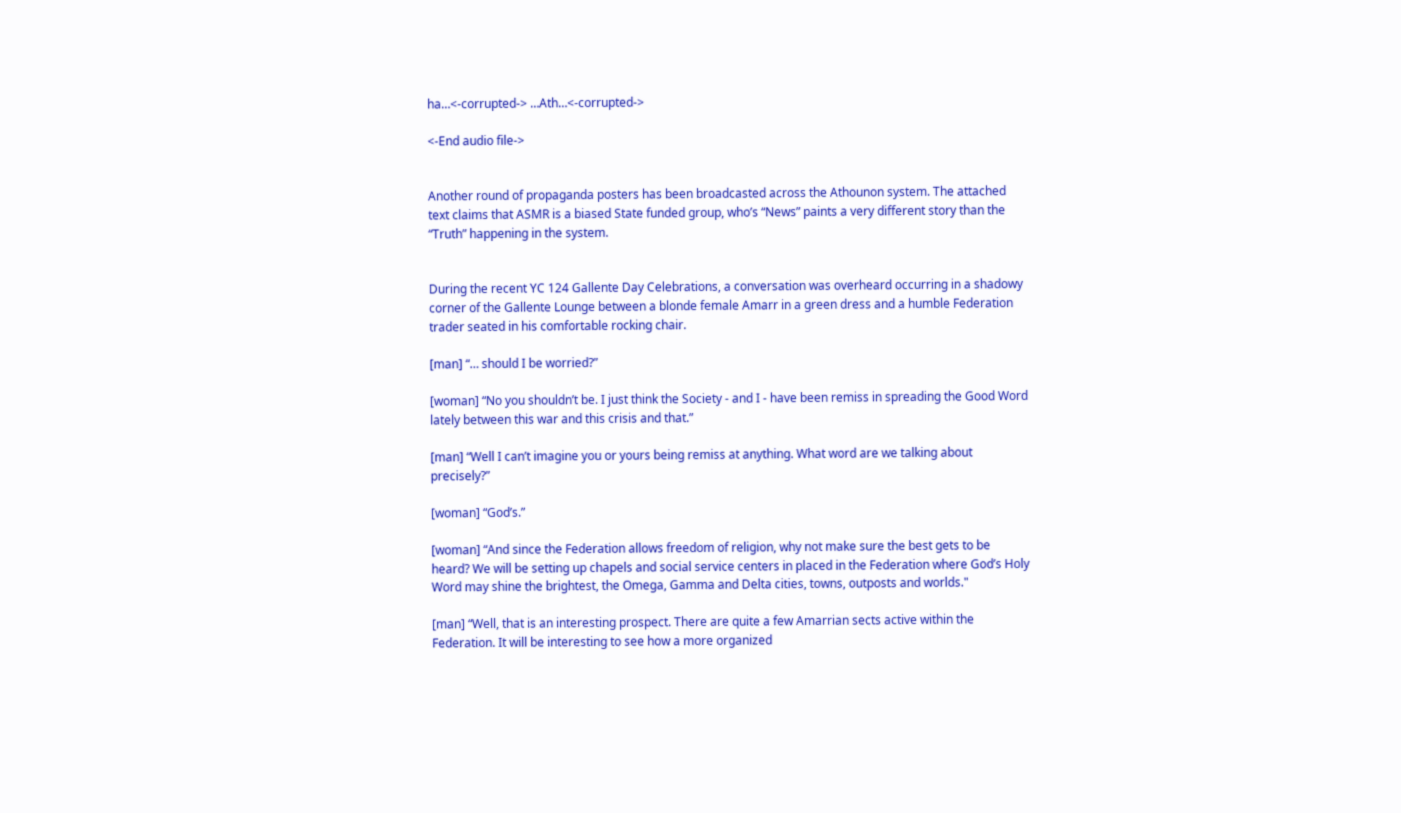ha…<-corrupted-> …Ath…<-corrupted->

<-End audio file->


Another round of propaganda posters has been broadcasted across the Athounon system. The attached text claims that ASMR is a biased State funded group, who’s “News” paints a very different story than the “Truth” happening in the system.


During the recent YC 124 Gallente Day Celebrations, a conversation was overheard occurring in a shadowy corner of the Gallente Lounge between a blonde female Amarr in a green dress and a humble Federation trader seated in his comfortable rocking chair.

[man] “… should I be worried?”

[woman] “No you shouldn’t be. I just think the Society - and I - have been remiss in spreading the Good Word lately between this war and this crisis and that.”

[man] “Well I can’t imagine you or yours being remiss at anything. What word are we talking about precisely?”

[woman] “God’s.”

[woman] “And since the Federation allows freedom of religion, why not make sure the best gets to be heard? We will be setting up chapels and social service centers in placed in the Federation where God’s Holy Word may shine the brightest, the Omega, Gamma and Delta cities, towns, outposts and worlds."

[man] “Well, that is an interesting prospect. There are quite a few Amarrian sects active within the Federation. It will be interesting to see how a more organized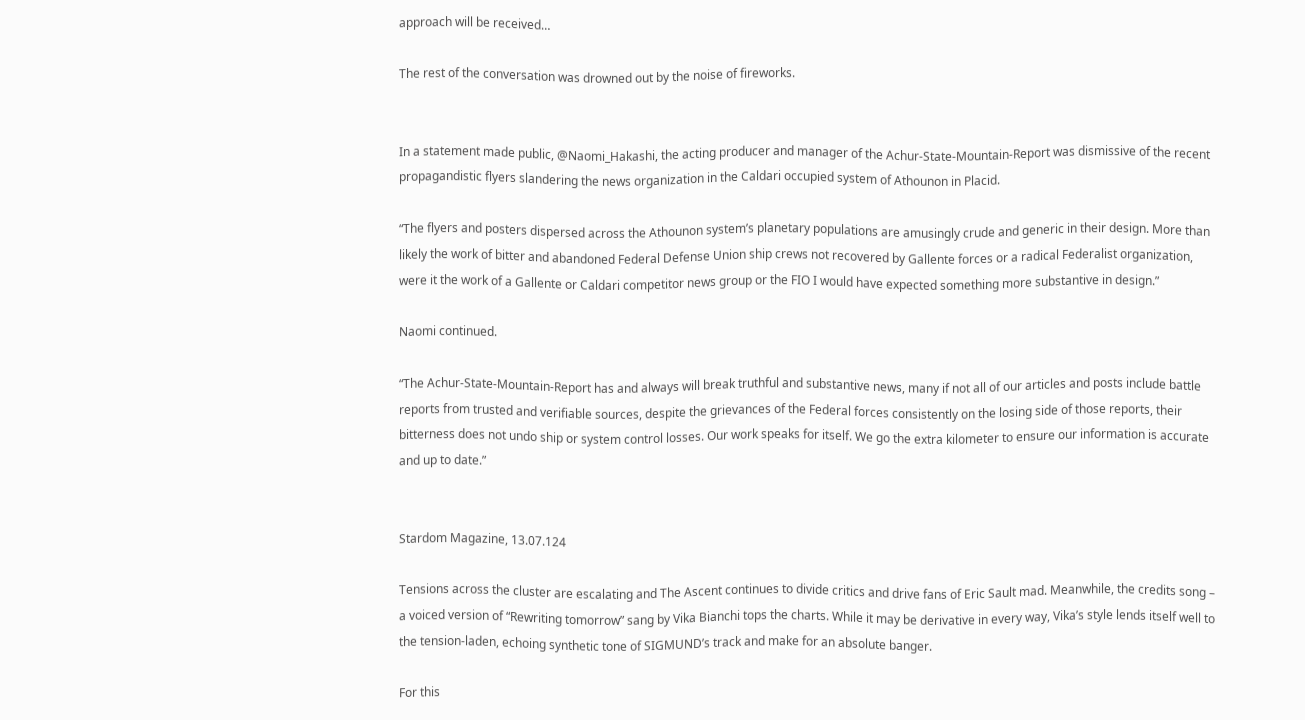approach will be received…

The rest of the conversation was drowned out by the noise of fireworks.


In a statement made public, @Naomi_Hakashi, the acting producer and manager of the Achur-State-Mountain-Report was dismissive of the recent propagandistic flyers slandering the news organization in the Caldari occupied system of Athounon in Placid.

“The flyers and posters dispersed across the Athounon system’s planetary populations are amusingly crude and generic in their design. More than likely the work of bitter and abandoned Federal Defense Union ship crews not recovered by Gallente forces or a radical Federalist organization, were it the work of a Gallente or Caldari competitor news group or the FIO I would have expected something more substantive in design.”

Naomi continued.

“The Achur-State-Mountain-Report has and always will break truthful and substantive news, many if not all of our articles and posts include battle reports from trusted and verifiable sources, despite the grievances of the Federal forces consistently on the losing side of those reports, their bitterness does not undo ship or system control losses. Our work speaks for itself. We go the extra kilometer to ensure our information is accurate and up to date.”


Stardom Magazine, 13.07.124

Tensions across the cluster are escalating and The Ascent continues to divide critics and drive fans of Eric Sault mad. Meanwhile, the credits song – a voiced version of “Rewriting tomorrow” sang by Vika Bianchi tops the charts. While it may be derivative in every way, Vika’s style lends itself well to the tension-laden, echoing synthetic tone of SIGMUND’s track and make for an absolute banger.

For this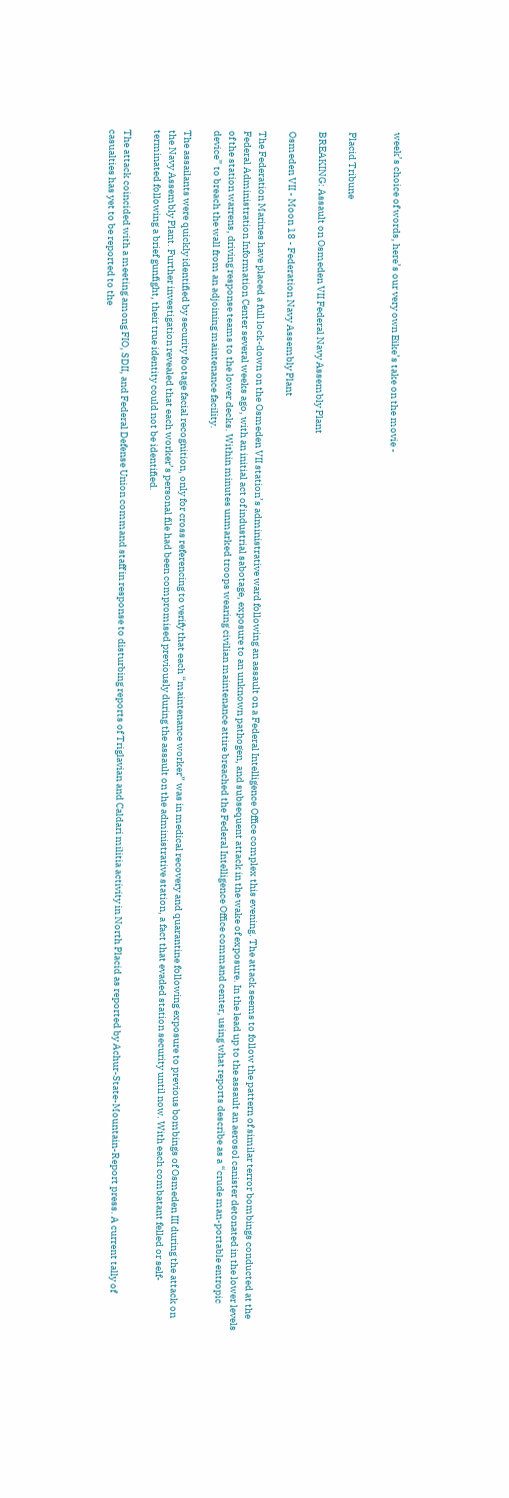week’s choice of words, here’s our very own Eike’s take on the movie -


Placid Tribune

BREAKING: Assault on Osmeden VII Federal Navy Assembly Plant

Osmeden VII - Moon 18 - Federation Navy Assembly Plant

The Federation Marines have placed a full lock-down on the Osmeden VII station’s administrative ward following an assault on a Federal Intelligence Office complex this evening. The attack seems to follow the pattern of similar terror bombings conducted at the Federal Administration Information Center several weeks ago, with an initial act of industrial sabotage, exposure to an unknown pathogen, and subsequent attack in the wake of exposure. In the lead up to the assault an aerosol canister detonated in the lower levels of the station warrens, driving response teams to the lower decks. Within minutes unmarked troops wearing civilian maintenance attire breached the Federal Intelligence Office command center, using what reports describe as a “crude man-portable entropic device” to breach the wall from an adjoining maintenance facility.

The assailants were quickly identified by security footage facial recognition, only for cross referencing to verify that each “maintenance worker” was in medical recovery and quarantine following exposure to previous bombings of Osmeden III during the attack on the Navy Assembly Plant. Further investigation revealed that each worker’s personal file had been compromised previously during the assault on the administrative station, a fact that evaded station security until now. With each combatant felled or self-terminated following a brief gunfight, their true identity could not be identified.

The attack coincided with a meeting among FIO, SDII, and Federal Defense Union command staff in response to disturbing reports of Triglavian and Caldari militia activity in North Placid as reported by Achur-State-Mountain-Report press. A current tally of casualties has yet to be reported to the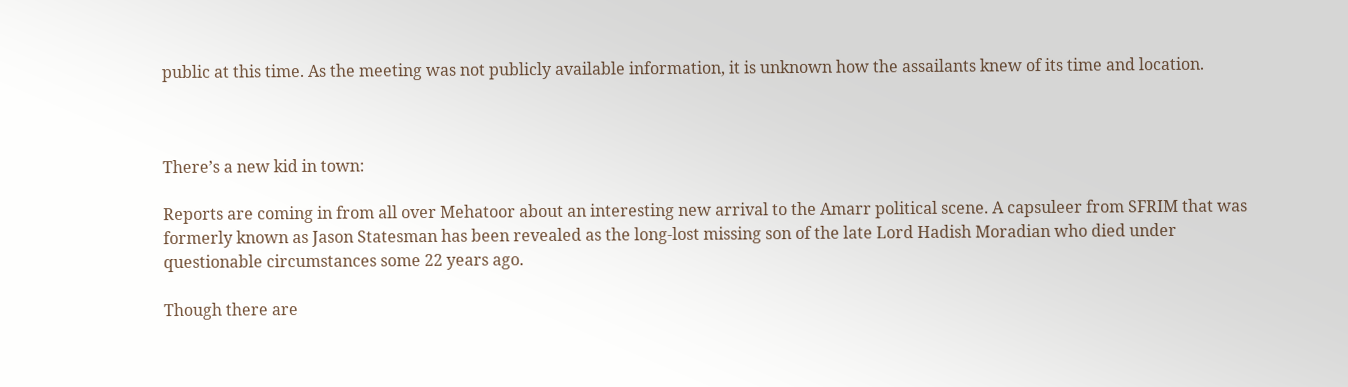public at this time. As the meeting was not publicly available information, it is unknown how the assailants knew of its time and location.



There’s a new kid in town:

Reports are coming in from all over Mehatoor about an interesting new arrival to the Amarr political scene. A capsuleer from SFRIM that was formerly known as Jason Statesman has been revealed as the long-lost missing son of the late Lord Hadish Moradian who died under questionable circumstances some 22 years ago.

Though there are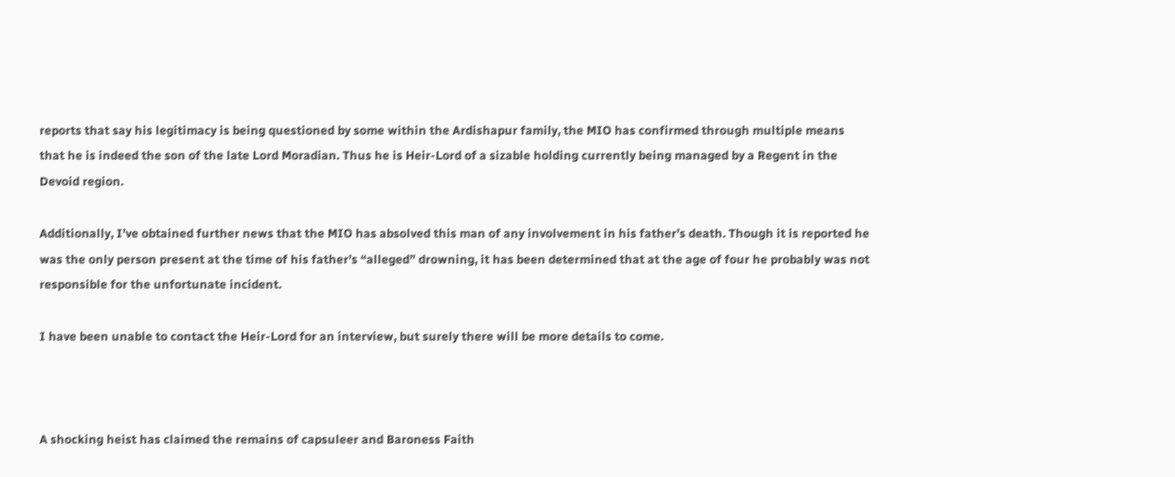reports that say his legitimacy is being questioned by some within the Ardishapur family, the MIO has confirmed through multiple means that he is indeed the son of the late Lord Moradian. Thus he is Heir-Lord of a sizable holding currently being managed by a Regent in the Devoid region.

Additionally, I’ve obtained further news that the MIO has absolved this man of any involvement in his father’s death. Though it is reported he was the only person present at the time of his father’s “alleged” drowning, it has been determined that at the age of four he probably was not responsible for the unfortunate incident.

I have been unable to contact the Heir-Lord for an interview, but surely there will be more details to come.



A shocking heist has claimed the remains of capsuleer and Baroness Faith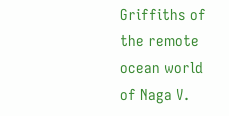Griffiths of the remote ocean world of Naga V.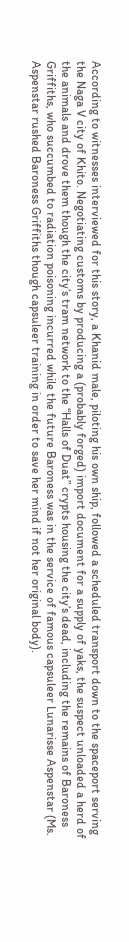According to witnesses interviewed for this story, a Khanid male, piloting his own ship, followed a scheduled transport down to the spaceport serving the Naga V city of Khito. Negotiating customs by producing a (probably forged) import document for a supply of yaks, the suspect unloaded a herd of the animals and drove them though the city’s tram network to the “Halls of Duat” crypts housing the city’s dead, including the remains of Baroness Griffiths, who succumbed to radiation poisoning incurred while the future Baroness was in the service of famous capsuleer Lunarisse Aspenstar (Ms. Aspenstar rushed Baroness Griffiths though capsuleer training in order to save her mind if not her original body).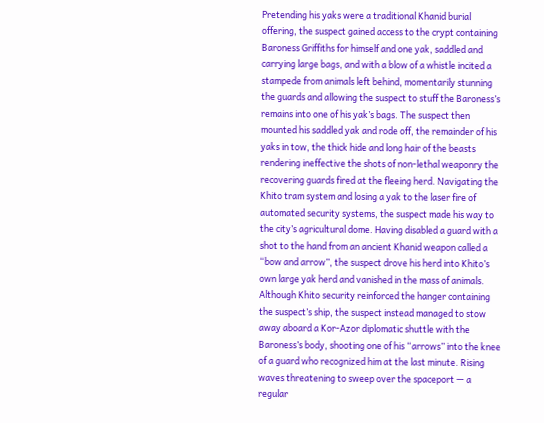Pretending his yaks were a traditional Khanid burial offering, the suspect gained access to the crypt containing Baroness Griffiths for himself and one yak, saddled and carrying large bags, and with a blow of a whistle incited a stampede from animals left behind, momentarily stunning the guards and allowing the suspect to stuff the Baroness’s remains into one of his yak’s bags. The suspect then mounted his saddled yak and rode off, the remainder of his yaks in tow, the thick hide and long hair of the beasts rendering ineffective the shots of non-lethal weaponry the recovering guards fired at the fleeing herd. Navigating the Khito tram system and losing a yak to the laser fire of automated security systems, the suspect made his way to the city’s agricultural dome. Having disabled a guard with a shot to the hand from an ancient Khanid weapon called a “bow and arrow”, the suspect drove his herd into Khito’s own large yak herd and vanished in the mass of animals. Although Khito security reinforced the hanger containing the suspect’s ship, the suspect instead managed to stow away aboard a Kor-Azor diplomatic shuttle with the Baroness’s body, shooting one of his “arrows” into the knee of a guard who recognized him at the last minute. Rising waves threatening to sweep over the spaceport — a regular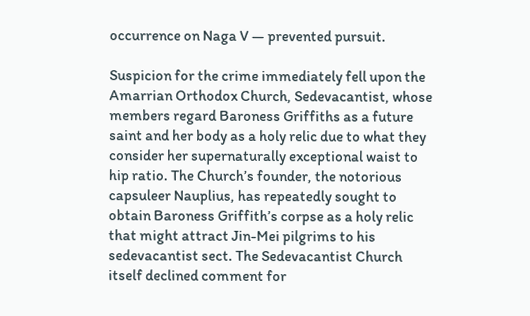occurrence on Naga V — prevented pursuit.

Suspicion for the crime immediately fell upon the Amarrian Orthodox Church, Sedevacantist, whose members regard Baroness Griffiths as a future saint and her body as a holy relic due to what they consider her supernaturally exceptional waist to hip ratio. The Church’s founder, the notorious capsuleer Nauplius, has repeatedly sought to obtain Baroness Griffith’s corpse as a holy relic that might attract Jin-Mei pilgrims to his sedevacantist sect. The Sedevacantist Church itself declined comment for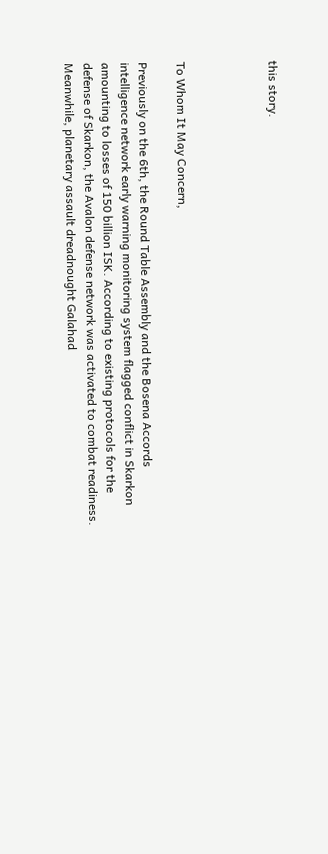this story.




To Whom It May Concern,

Previously on the 6th, the Round Table Assembly and the Bosena Accords intelligence network early warning monitoring system flagged conflict in Skarkon amounting to losses of 150 billion ISK. According to existing protocols for the defense of Skarkon, the Avalon defense network was activated to combat readiness. Meanwhile, planetary assault dreadnought Galahad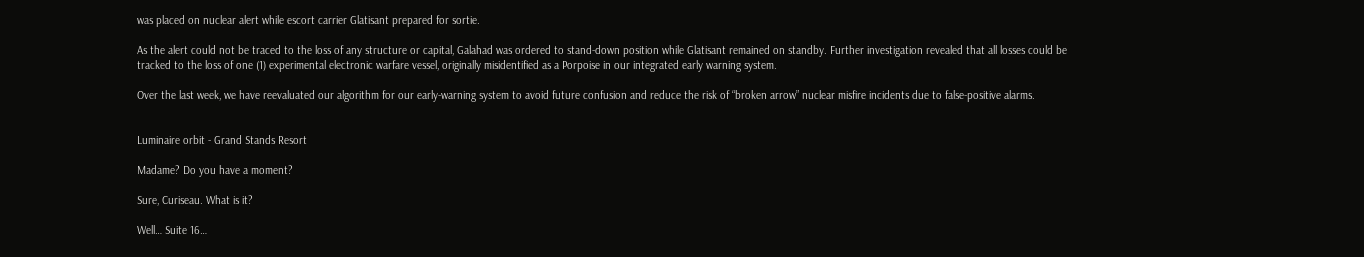was placed on nuclear alert while escort carrier Glatisant prepared for sortie.

As the alert could not be traced to the loss of any structure or capital, Galahad was ordered to stand-down position while Glatisant remained on standby. Further investigation revealed that all losses could be tracked to the loss of one (1) experimental electronic warfare vessel, originally misidentified as a Porpoise in our integrated early warning system.

Over the last week, we have reevaluated our algorithm for our early-warning system to avoid future confusion and reduce the risk of “broken arrow” nuclear misfire incidents due to false-positive alarms.


Luminaire orbit - Grand Stands Resort

Madame? Do you have a moment?

Sure, Curiseau. What is it?

Well… Suite 16…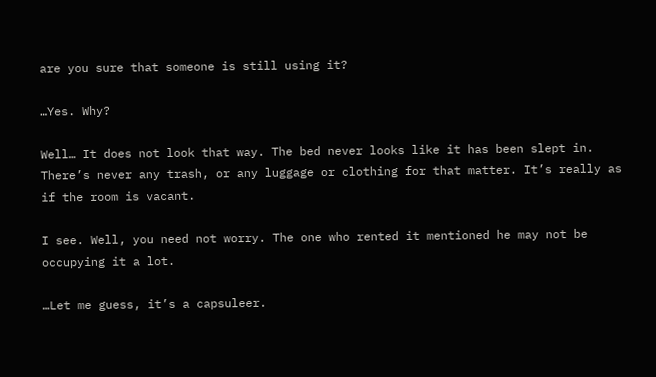are you sure that someone is still using it?

…Yes. Why?

Well… It does not look that way. The bed never looks like it has been slept in. There’s never any trash, or any luggage or clothing for that matter. It’s really as if the room is vacant.

I see. Well, you need not worry. The one who rented it mentioned he may not be occupying it a lot.

…Let me guess, it’s a capsuleer.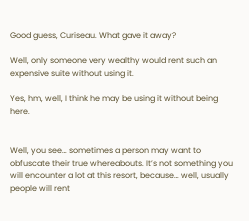Good guess, Curiseau. What gave it away?

Well, only someone very wealthy would rent such an expensive suite without using it.

Yes, hm, well, I think he may be using it without being here.


Well, you see… sometimes a person may want to obfuscate their true whereabouts. It’s not something you will encounter a lot at this resort, because… well, usually people will rent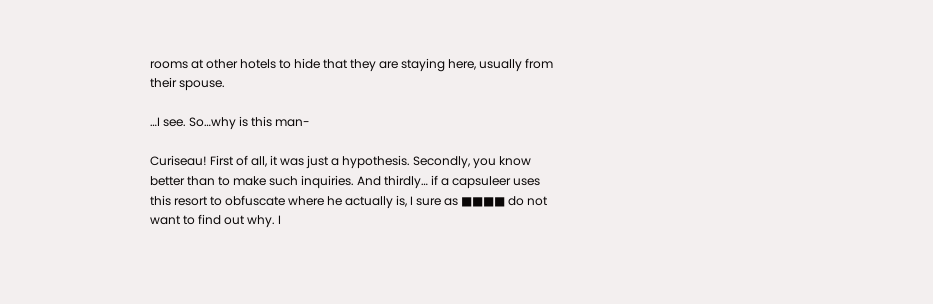rooms at other hotels to hide that they are staying here, usually from their spouse.

…I see. So…why is this man-

Curiseau! First of all, it was just a hypothesis. Secondly, you know better than to make such inquiries. And thirdly… if a capsuleer uses this resort to obfuscate where he actually is, I sure as ■■■■ do not want to find out why. I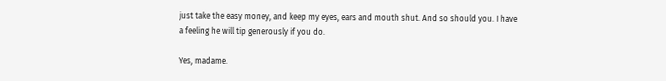just take the easy money, and keep my eyes, ears and mouth shut. And so should you. I have a feeling he will tip generously if you do.

Yes, madame.